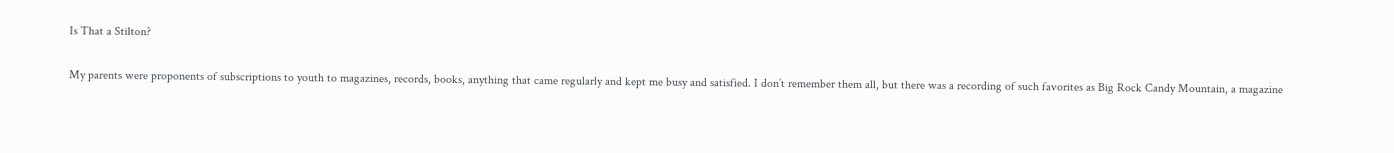Is That a Stilton?

My parents were proponents of subscriptions to youth to magazines, records, books, anything that came regularly and kept me busy and satisfied. I don’t remember them all, but there was a recording of such favorites as Big Rock Candy Mountain, a magazine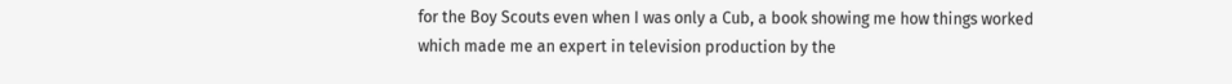for the Boy Scouts even when I was only a Cub, a book showing me how things worked which made me an expert in television production by the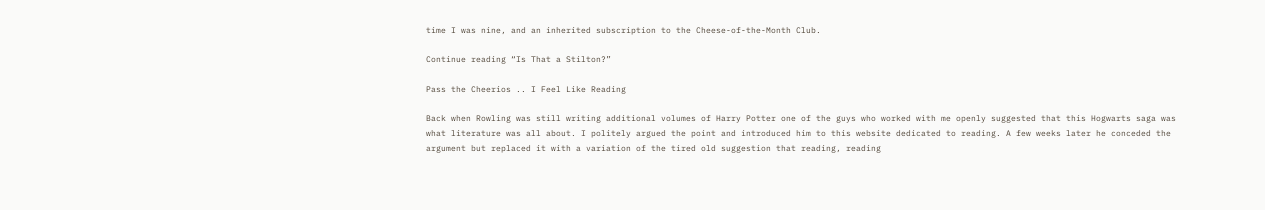time I was nine, and an inherited subscription to the Cheese-of-the-Month Club.

Continue reading “Is That a Stilton?”

Pass the Cheerios .. I Feel Like Reading

Back when Rowling was still writing additional volumes of Harry Potter one of the guys who worked with me openly suggested that this Hogwarts saga was what literature was all about. I politely argued the point and introduced him to this website dedicated to reading. A few weeks later he conceded the argument but replaced it with a variation of the tired old suggestion that reading, reading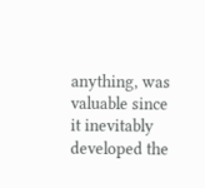anything, was valuable since it inevitably developed the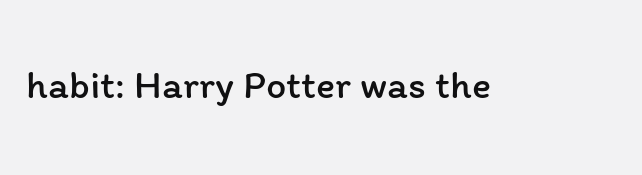habit: Harry Potter was the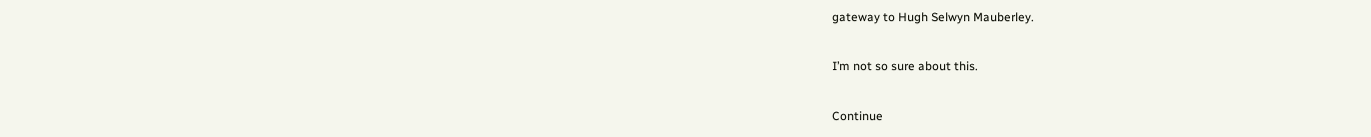gateway to Hugh Selwyn Mauberley.

I’m not so sure about this.

Continue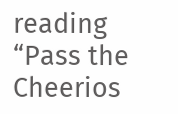reading “Pass the Cheerios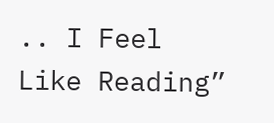.. I Feel Like Reading”